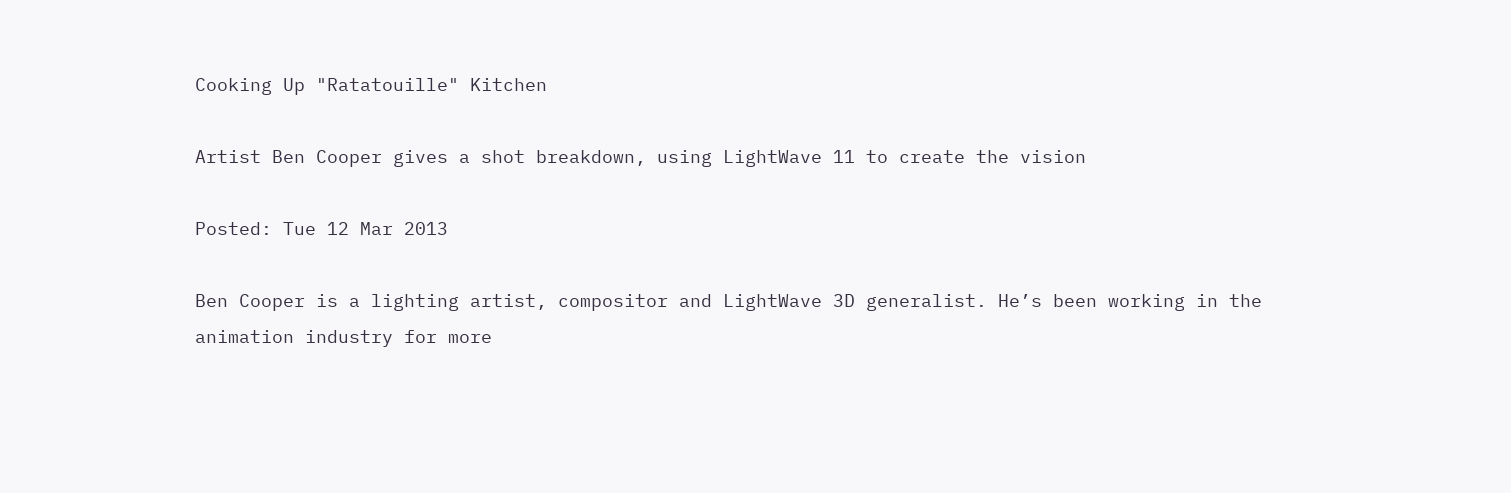Cooking Up "Ratatouille" Kitchen

Artist Ben Cooper gives a shot breakdown, using LightWave 11 to create the vision

Posted: Tue 12 Mar 2013

Ben Cooper is a lighting artist, compositor and LightWave 3D generalist. He’s been working in the animation industry for more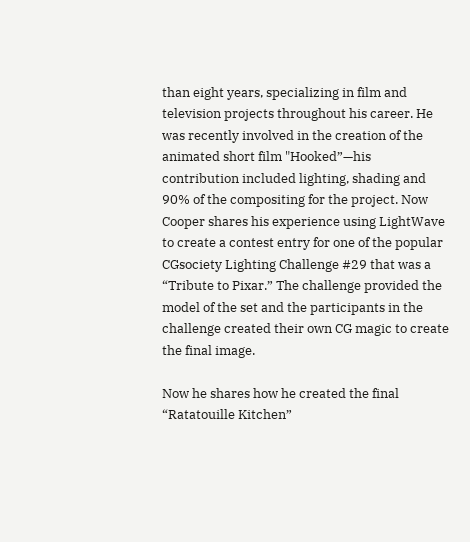than eight years, specializing in film and television projects throughout his career. He was recently involved in the creation of the animated short film "Hooked”—his contribution included lighting, shading and 90% of the compositing for the project. Now Cooper shares his experience using LightWave to create a contest entry for one of the popular CGsociety Lighting Challenge #29 that was a “Tribute to Pixar.” The challenge provided the model of the set and the participants in the challenge created their own CG magic to create the final image.

Now he shares how he created the final “Ratatouille Kitchen”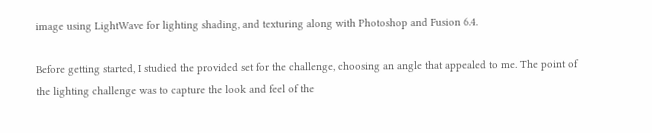image using LightWave for lighting shading, and texturing along with Photoshop and Fusion 6.4.

Before getting started, I studied the provided set for the challenge, choosing an angle that appealed to me. The point of the lighting challenge was to capture the look and feel of the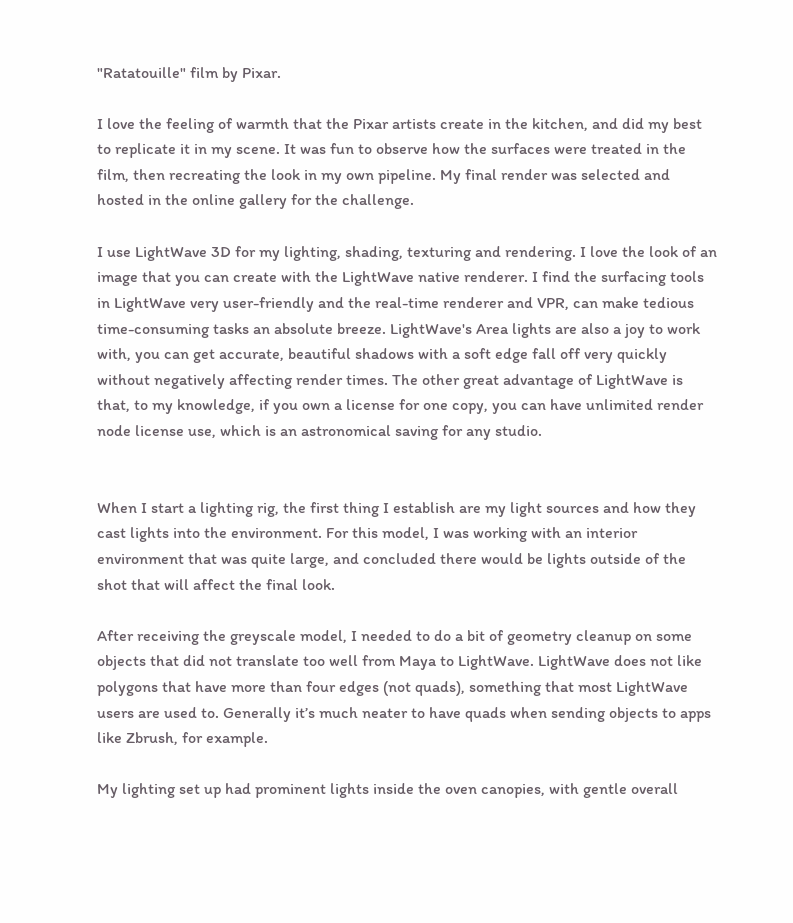"Ratatouille" film by Pixar.

I love the feeling of warmth that the Pixar artists create in the kitchen, and did my best to replicate it in my scene. It was fun to observe how the surfaces were treated in the film, then recreating the look in my own pipeline. My final render was selected and hosted in the online gallery for the challenge.

I use LightWave 3D for my lighting, shading, texturing and rendering. I love the look of an image that you can create with the LightWave native renderer. I find the surfacing tools in LightWave very user-friendly and the real-time renderer and VPR, can make tedious time-consuming tasks an absolute breeze. LightWave's Area lights are also a joy to work with, you can get accurate, beautiful shadows with a soft edge fall off very quickly without negatively affecting render times. The other great advantage of LightWave is that, to my knowledge, if you own a license for one copy, you can have unlimited render node license use, which is an astronomical saving for any studio.


When I start a lighting rig, the first thing I establish are my light sources and how they cast lights into the environment. For this model, I was working with an interior environment that was quite large, and concluded there would be lights outside of the shot that will affect the final look.

After receiving the greyscale model, I needed to do a bit of geometry cleanup on some objects that did not translate too well from Maya to LightWave. LightWave does not like polygons that have more than four edges (not quads), something that most LightWave users are used to. Generally it’s much neater to have quads when sending objects to apps like Zbrush, for example.

My lighting set up had prominent lights inside the oven canopies, with gentle overall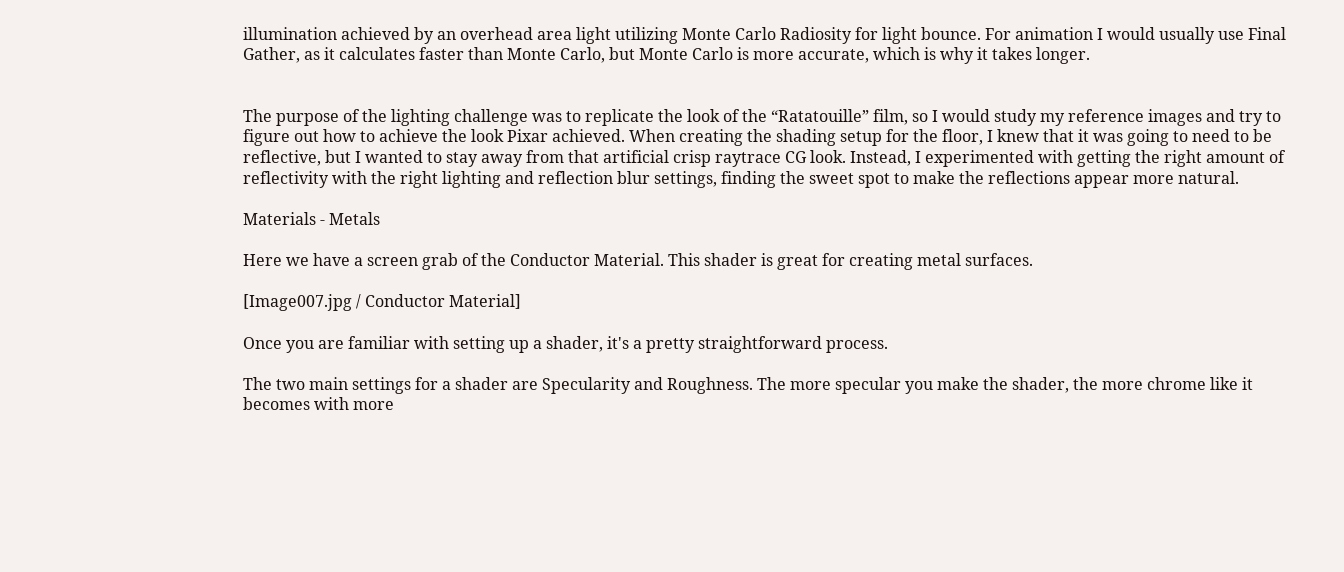illumination achieved by an overhead area light utilizing Monte Carlo Radiosity for light bounce. For animation I would usually use Final Gather, as it calculates faster than Monte Carlo, but Monte Carlo is more accurate, which is why it takes longer.


The purpose of the lighting challenge was to replicate the look of the “Ratatouille” film, so I would study my reference images and try to figure out how to achieve the look Pixar achieved. When creating the shading setup for the floor, I knew that it was going to need to be reflective, but I wanted to stay away from that artificial crisp raytrace CG look. Instead, I experimented with getting the right amount of reflectivity with the right lighting and reflection blur settings, finding the sweet spot to make the reflections appear more natural.

Materials - Metals

Here we have a screen grab of the Conductor Material. This shader is great for creating metal surfaces.

[Image007.jpg / Conductor Material]

Once you are familiar with setting up a shader, it's a pretty straightforward process.

The two main settings for a shader are Specularity and Roughness. The more specular you make the shader, the more chrome like it becomes with more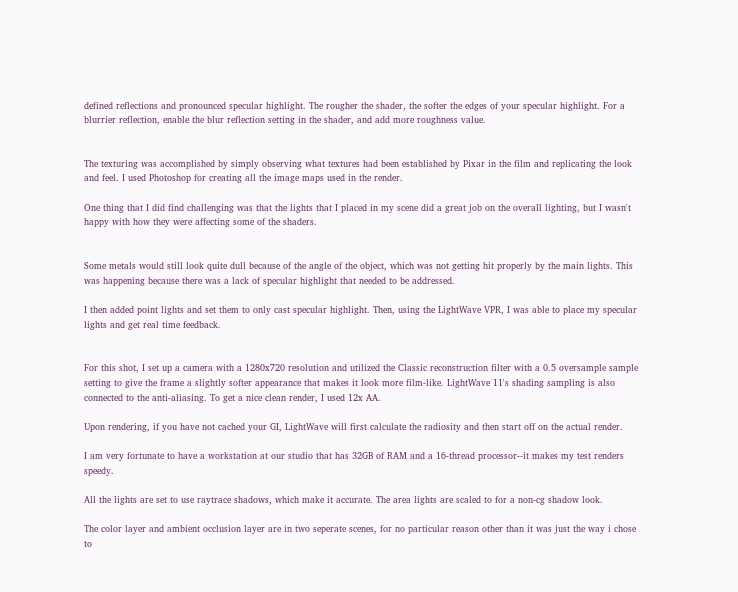defined reflections and pronounced specular highlight. The rougher the shader, the softer the edges of your specular highlight. For a blurrier reflection, enable the blur reflection setting in the shader, and add more roughness value.


The texturing was accomplished by simply observing what textures had been established by Pixar in the film and replicating the look and feel. I used Photoshop for creating all the image maps used in the render.

One thing that I did find challenging was that the lights that I placed in my scene did a great job on the overall lighting, but I wasn't happy with how they were affecting some of the shaders.


Some metals would still look quite dull because of the angle of the object, which was not getting hit properly by the main lights. This was happening because there was a lack of specular highlight that needed to be addressed.

I then added point lights and set them to only cast specular highlight. Then, using the LightWave VPR, I was able to place my specular lights and get real time feedback.


For this shot, I set up a camera with a 1280x720 resolution and utilized the Classic reconstruction filter with a 0.5 oversample sample setting to give the frame a slightly softer appearance that makes it look more film-like. LightWave 11's shading sampling is also connected to the anti-aliasing. To get a nice clean render, I used 12x AA.

Upon rendering, if you have not cached your GI, LightWave will first calculate the radiosity and then start off on the actual render.

I am very fortunate to have a workstation at our studio that has 32GB of RAM and a 16-thread processor--it makes my test renders speedy.

All the lights are set to use raytrace shadows, which make it accurate. The area lights are scaled to for a non-cg shadow look.

The color layer and ambient occlusion layer are in two seperate scenes, for no particular reason other than it was just the way i chose to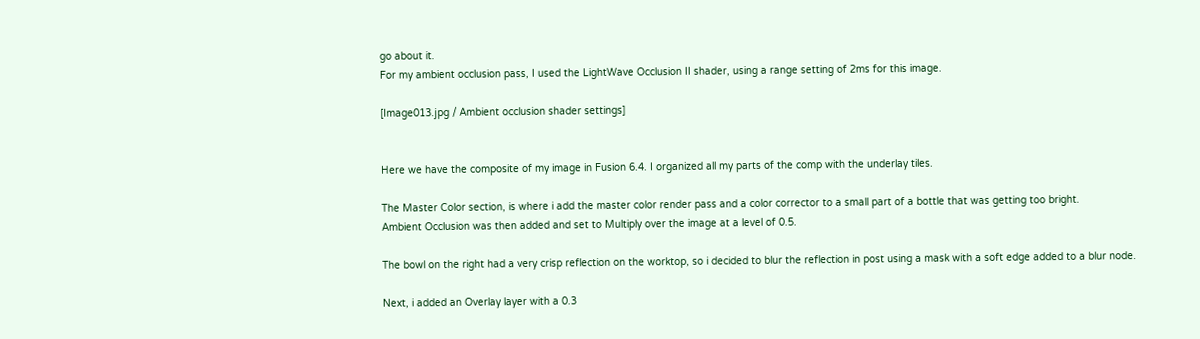go about it.
For my ambient occlusion pass, I used the LightWave Occlusion II shader, using a range setting of 2ms for this image.

[Image013.jpg / Ambient occlusion shader settings]


Here we have the composite of my image in Fusion 6.4. I organized all my parts of the comp with the underlay tiles.

The Master Color section, is where i add the master color render pass and a color corrector to a small part of a bottle that was getting too bright.
Ambient Occlusion was then added and set to Multiply over the image at a level of 0.5.

The bowl on the right had a very crisp reflection on the worktop, so i decided to blur the reflection in post using a mask with a soft edge added to a blur node.

Next, i added an Overlay layer with a 0.3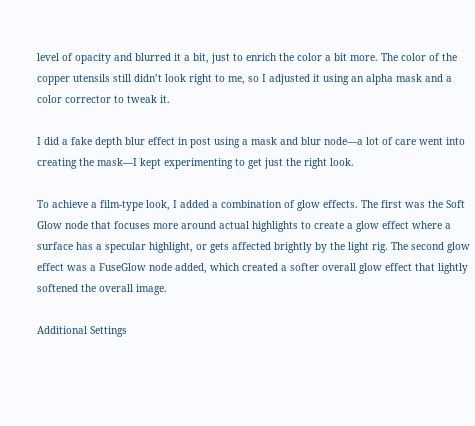level of opacity and blurred it a bit, just to enrich the color a bit more. The color of the copper utensils still didn’t look right to me, so I adjusted it using an alpha mask and a color corrector to tweak it.

I did a fake depth blur effect in post using a mask and blur node—a lot of care went into creating the mask—I kept experimenting to get just the right look.

To achieve a film-type look, I added a combination of glow effects. The first was the Soft Glow node that focuses more around actual highlights to create a glow effect where a surface has a specular highlight, or gets affected brightly by the light rig. The second glow effect was a FuseGlow node added, which created a softer overall glow effect that lightly softened the overall image.

Additional Settings